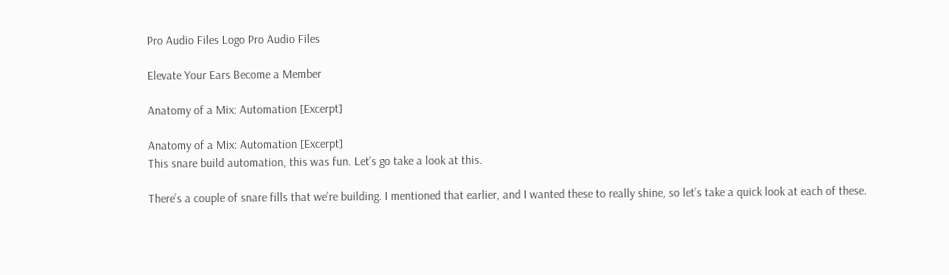Pro Audio Files Logo Pro Audio Files

Elevate Your Ears Become a Member

Anatomy of a Mix: Automation [Excerpt]

Anatomy of a Mix: Automation [Excerpt]
This snare build automation, this was fun. Let’s go take a look at this.

There’s a couple of snare fills that we’re building. I mentioned that earlier, and I wanted these to really shine, so let’s take a quick look at each of these.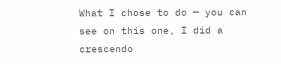What I chose to do — you can see on this one, I did a crescendo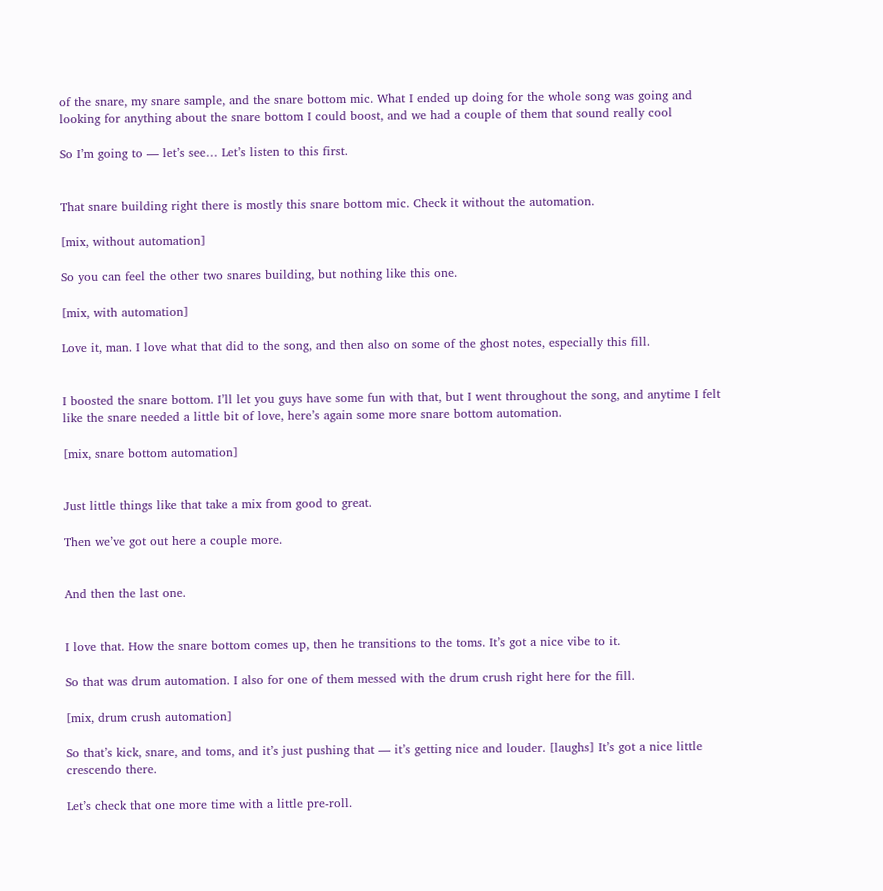of the snare, my snare sample, and the snare bottom mic. What I ended up doing for the whole song was going and looking for anything about the snare bottom I could boost, and we had a couple of them that sound really cool

So I’m going to — let’s see… Let’s listen to this first.


That snare building right there is mostly this snare bottom mic. Check it without the automation.

[mix, without automation]

So you can feel the other two snares building, but nothing like this one.

[mix, with automation]

Love it, man. I love what that did to the song, and then also on some of the ghost notes, especially this fill.


I boosted the snare bottom. I’ll let you guys have some fun with that, but I went throughout the song, and anytime I felt like the snare needed a little bit of love, here’s again some more snare bottom automation.

[mix, snare bottom automation]


Just little things like that take a mix from good to great.

Then we’ve got out here a couple more.


And then the last one.


I love that. How the snare bottom comes up, then he transitions to the toms. It’s got a nice vibe to it.

So that was drum automation. I also for one of them messed with the drum crush right here for the fill.

[mix, drum crush automation]

So that’s kick, snare, and toms, and it’s just pushing that — it’s getting nice and louder. [laughs] It’s got a nice little crescendo there.

Let’s check that one more time with a little pre-roll.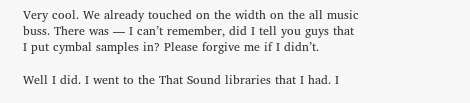Very cool. We already touched on the width on the all music buss. There was — I can’t remember, did I tell you guys that I put cymbal samples in? Please forgive me if I didn’t.

Well I did. I went to the That Sound libraries that I had. I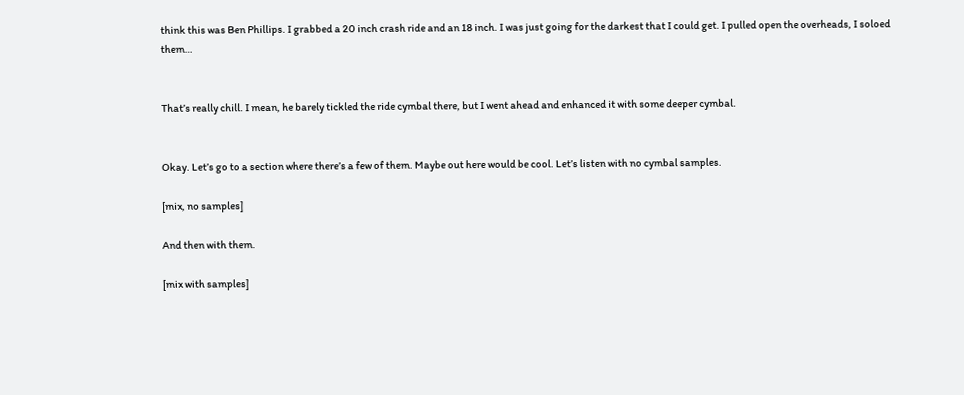think this was Ben Phillips. I grabbed a 20 inch crash ride and an 18 inch. I was just going for the darkest that I could get. I pulled open the overheads, I soloed them…


That’s really chill. I mean, he barely tickled the ride cymbal there, but I went ahead and enhanced it with some deeper cymbal.


Okay. Let’s go to a section where there’s a few of them. Maybe out here would be cool. Let’s listen with no cymbal samples.

[mix, no samples]

And then with them.

[mix with samples]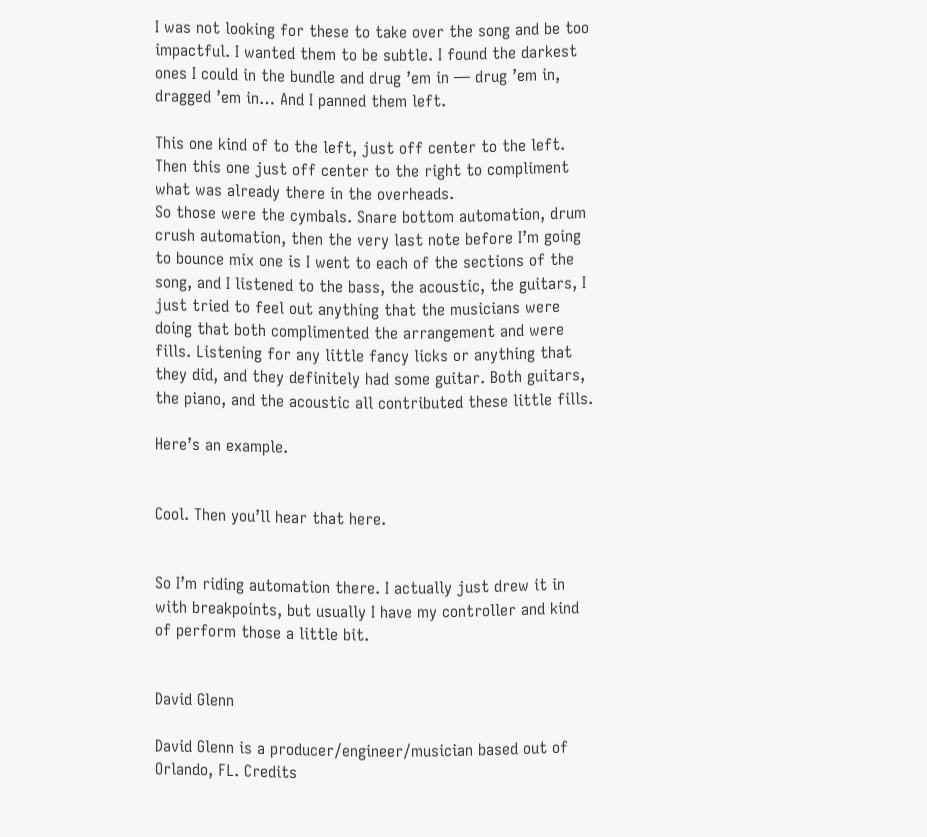I was not looking for these to take over the song and be too impactful. I wanted them to be subtle. I found the darkest ones I could in the bundle and drug ’em in — drug ’em in, dragged ’em in… And I panned them left.

This one kind of to the left, just off center to the left. Then this one just off center to the right to compliment what was already there in the overheads.
So those were the cymbals. Snare bottom automation, drum crush automation, then the very last note before I’m going to bounce mix one is I went to each of the sections of the song, and I listened to the bass, the acoustic, the guitars, I just tried to feel out anything that the musicians were doing that both complimented the arrangement and were fills. Listening for any little fancy licks or anything that they did, and they definitely had some guitar. Both guitars, the piano, and the acoustic all contributed these little fills.

Here’s an example.


Cool. Then you’ll hear that here.


So I’m riding automation there. I actually just drew it in with breakpoints, but usually I have my controller and kind of perform those a little bit.


David Glenn

David Glenn is a producer/engineer/musician based out of Orlando, FL. Credits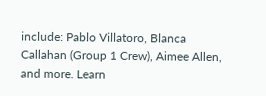include: Pablo Villatoro, Blanca Callahan (Group 1 Crew), Aimee Allen, and more. Learn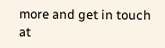more and get in touch at